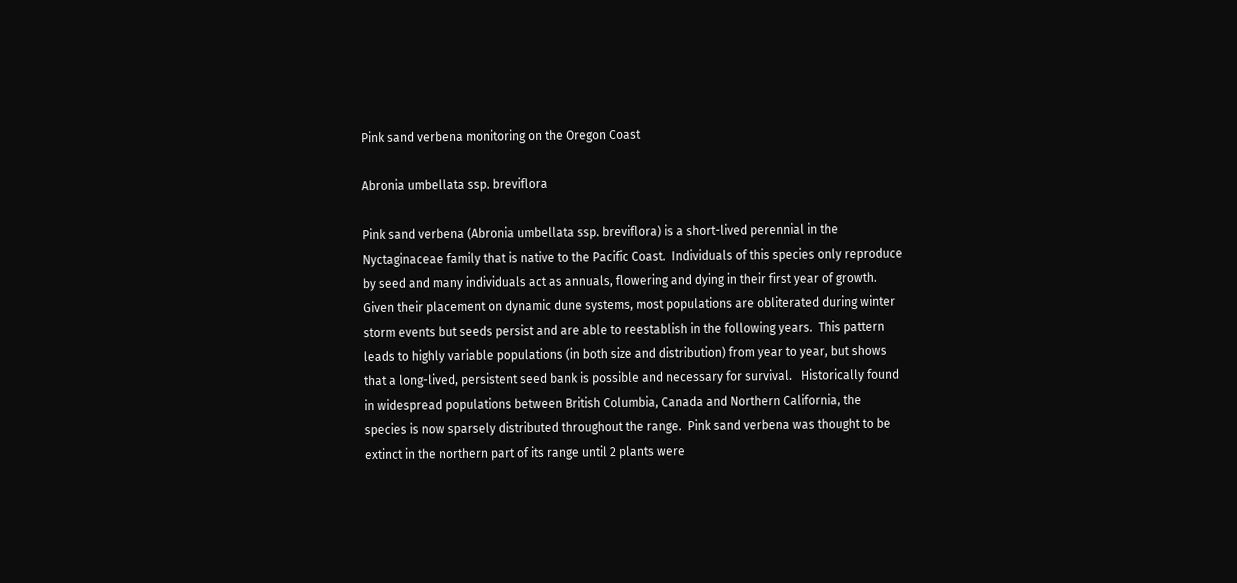Pink sand verbena monitoring on the Oregon Coast

Abronia umbellata ssp. breviflora

Pink sand verbena (Abronia umbellata ssp. breviflora) is a short-lived perennial in the Nyctaginaceae family that is native to the Pacific Coast.  Individuals of this species only reproduce by seed and many individuals act as annuals, flowering and dying in their first year of growth.  Given their placement on dynamic dune systems, most populations are obliterated during winter storm events but seeds persist and are able to reestablish in the following years.  This pattern leads to highly variable populations (in both size and distribution) from year to year, but shows that a long-lived, persistent seed bank is possible and necessary for survival.   Historically found in widespread populations between British Columbia, Canada and Northern California, the species is now sparsely distributed throughout the range.  Pink sand verbena was thought to be extinct in the northern part of its range until 2 plants were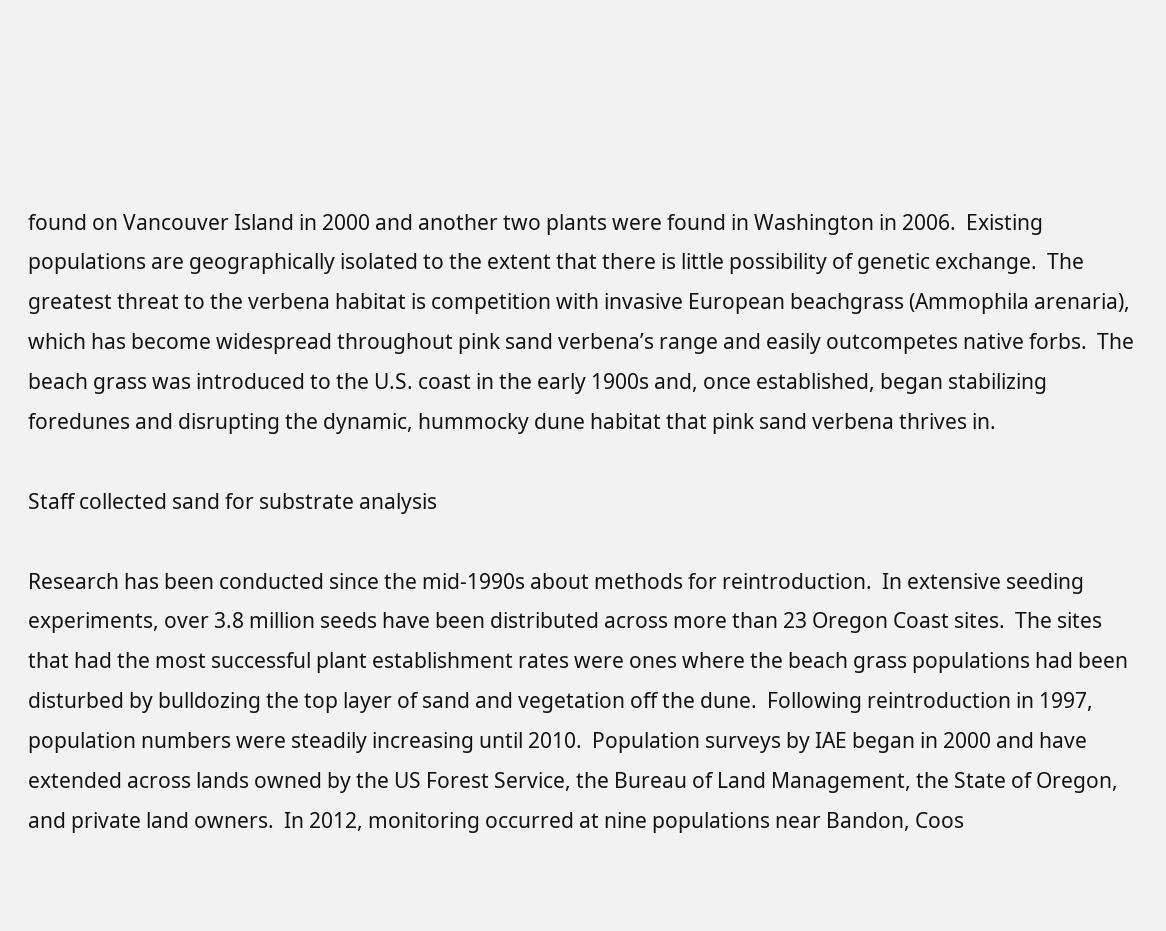found on Vancouver Island in 2000 and another two plants were found in Washington in 2006.  Existing populations are geographically isolated to the extent that there is little possibility of genetic exchange.  The greatest threat to the verbena habitat is competition with invasive European beachgrass (Ammophila arenaria), which has become widespread throughout pink sand verbena’s range and easily outcompetes native forbs.  The beach grass was introduced to the U.S. coast in the early 1900s and, once established, began stabilizing foredunes and disrupting the dynamic, hummocky dune habitat that pink sand verbena thrives in.

Staff collected sand for substrate analysis

Research has been conducted since the mid-1990s about methods for reintroduction.  In extensive seeding experiments, over 3.8 million seeds have been distributed across more than 23 Oregon Coast sites.  The sites that had the most successful plant establishment rates were ones where the beach grass populations had been disturbed by bulldozing the top layer of sand and vegetation off the dune.  Following reintroduction in 1997, population numbers were steadily increasing until 2010.  Population surveys by IAE began in 2000 and have extended across lands owned by the US Forest Service, the Bureau of Land Management, the State of Oregon, and private land owners.  In 2012, monitoring occurred at nine populations near Bandon, Coos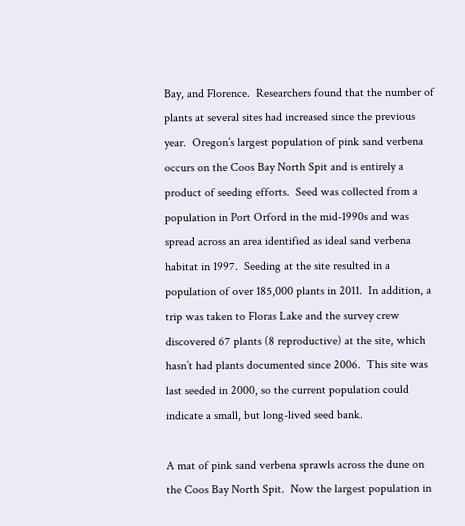Bay, and Florence.  Researchers found that the number of plants at several sites had increased since the previous year.  Oregon’s largest population of pink sand verbena occurs on the Coos Bay North Spit and is entirely a product of seeding efforts.  Seed was collected from a population in Port Orford in the mid-1990s and was spread across an area identified as ideal sand verbena habitat in 1997.  Seeding at the site resulted in a population of over 185,000 plants in 2011.  In addition, a trip was taken to Floras Lake and the survey crew discovered 67 plants (8 reproductive) at the site, which hasn’t had plants documented since 2006.  This site was last seeded in 2000, so the current population could indicate a small, but long-lived seed bank.

A mat of pink sand verbena sprawls across the dune on the Coos Bay North Spit.  Now the largest population in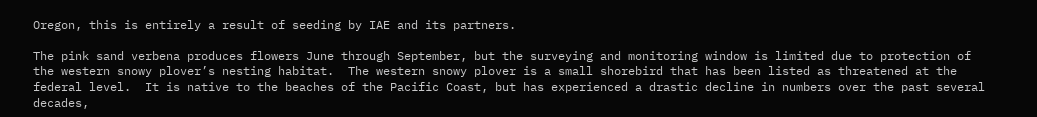Oregon, this is entirely a result of seeding by IAE and its partners.

The pink sand verbena produces flowers June through September, but the surveying and monitoring window is limited due to protection of the western snowy plover’s nesting habitat.  The western snowy plover is a small shorebird that has been listed as threatened at the federal level.  It is native to the beaches of the Pacific Coast, but has experienced a drastic decline in numbers over the past several decades,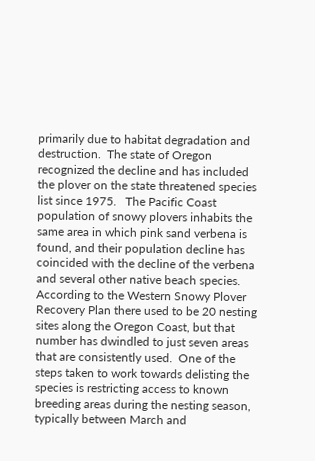primarily due to habitat degradation and destruction.  The state of Oregon recognized the decline and has included the plover on the state threatened species list since 1975.   The Pacific Coast population of snowy plovers inhabits the same area in which pink sand verbena is found, and their population decline has coincided with the decline of the verbena and several other native beach species.  According to the Western Snowy Plover Recovery Plan there used to be 20 nesting sites along the Oregon Coast, but that number has dwindled to just seven areas that are consistently used.  One of the steps taken to work towards delisting the species is restricting access to known breeding areas during the nesting season, typically between March and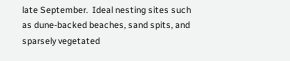late September.  Ideal nesting sites such as dune-backed beaches, sand spits, and sparsely vegetated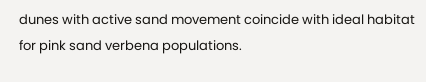dunes with active sand movement coincide with ideal habitat for pink sand verbena populations.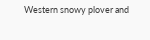Western snowy plover and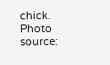chick.  Photo source: